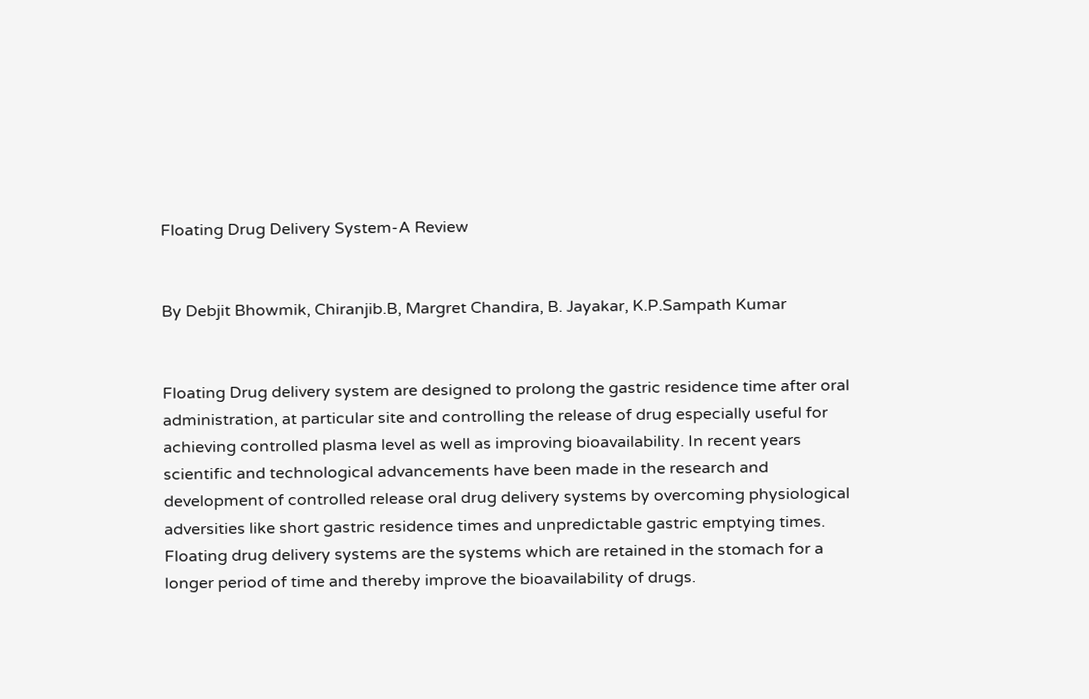Floating Drug Delivery System-A Review


By Debjit Bhowmik, Chiranjib.B, Margret Chandira, B. Jayakar, K.P.Sampath Kumar


Floating Drug delivery system are designed to prolong the gastric residence time after oral administration, at particular site and controlling the release of drug especially useful for achieving controlled plasma level as well as improving bioavailability. In recent years scientific and technological advancements have been made in the research and development of controlled release oral drug delivery systems by overcoming physiological adversities like short gastric residence times and unpredictable gastric emptying times. Floating drug delivery systems are the systems which are retained in the stomach for a longer period of time and thereby improve the bioavailability of drugs.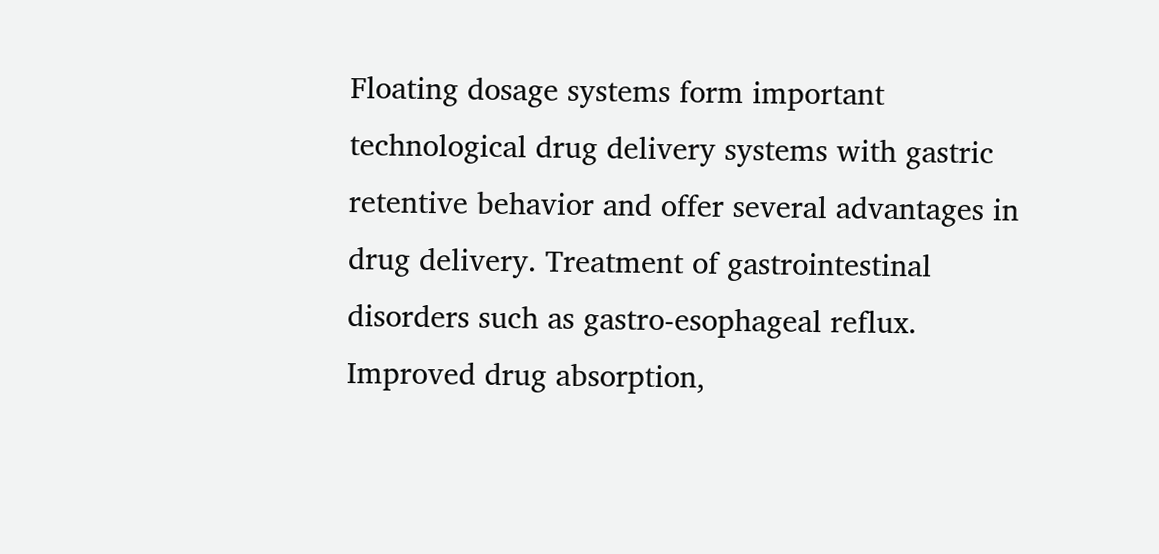Floating dosage systems form important technological drug delivery systems with gastric retentive behavior and offer several advantages in drug delivery. Treatment of gastrointestinal disorders such as gastro-esophageal reflux.  Improved drug absorption,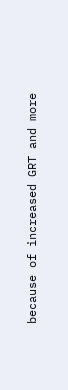because of increased GRT and more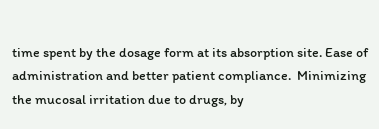time spent by the dosage form at its absorption site. Ease of administration and better patient compliance.  Minimizing the mucosal irritation due to drugs, by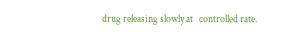drug releasing slowly at   controlled rate.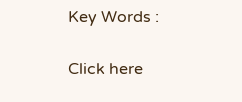Key Words :


Click here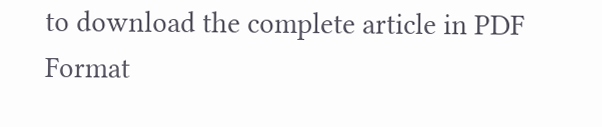to download the complete article in PDF Format